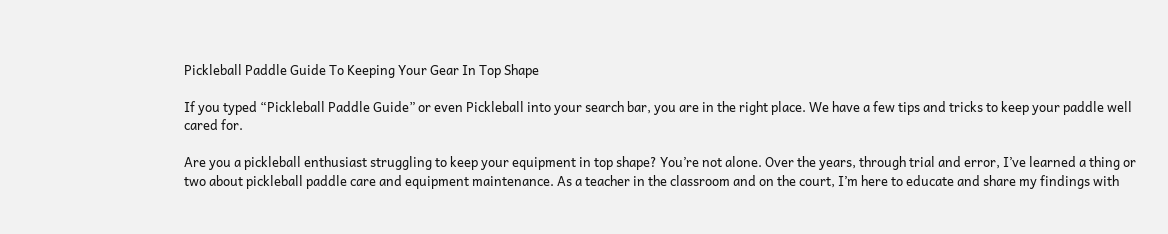Pickleball Paddle Guide To Keeping Your Gear In Top Shape

If you typed “Pickleball Paddle Guide” or even Pickleball into your search bar, you are in the right place. We have a few tips and tricks to keep your paddle well cared for.

Are you a pickleball enthusiast struggling to keep your equipment in top shape? You’re not alone. Over the years, through trial and error, I’ve learned a thing or two about pickleball paddle care and equipment maintenance. As a teacher in the classroom and on the court, I’m here to educate and share my findings with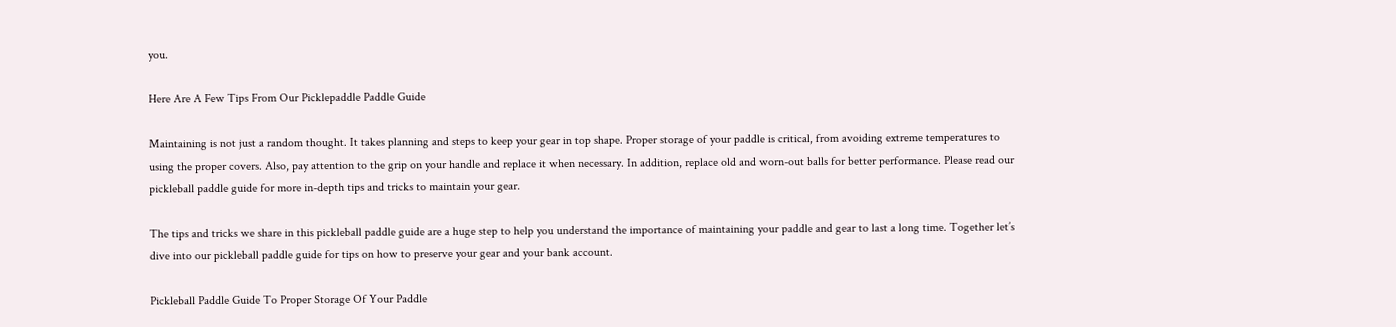you.

Here Are A Few Tips From Our Picklepaddle Paddle Guide

Maintaining is not just a random thought. It takes planning and steps to keep your gear in top shape. Proper storage of your paddle is critical, from avoiding extreme temperatures to using the proper covers. Also, pay attention to the grip on your handle and replace it when necessary. In addition, replace old and worn-out balls for better performance. Please read our pickleball paddle guide for more in-depth tips and tricks to maintain your gear.

The tips and tricks we share in this pickleball paddle guide are a huge step to help you understand the importance of maintaining your paddle and gear to last a long time. Together let’s dive into our pickleball paddle guide for tips on how to preserve your gear and your bank account.

Pickleball Paddle Guide To Proper Storage Of Your Paddle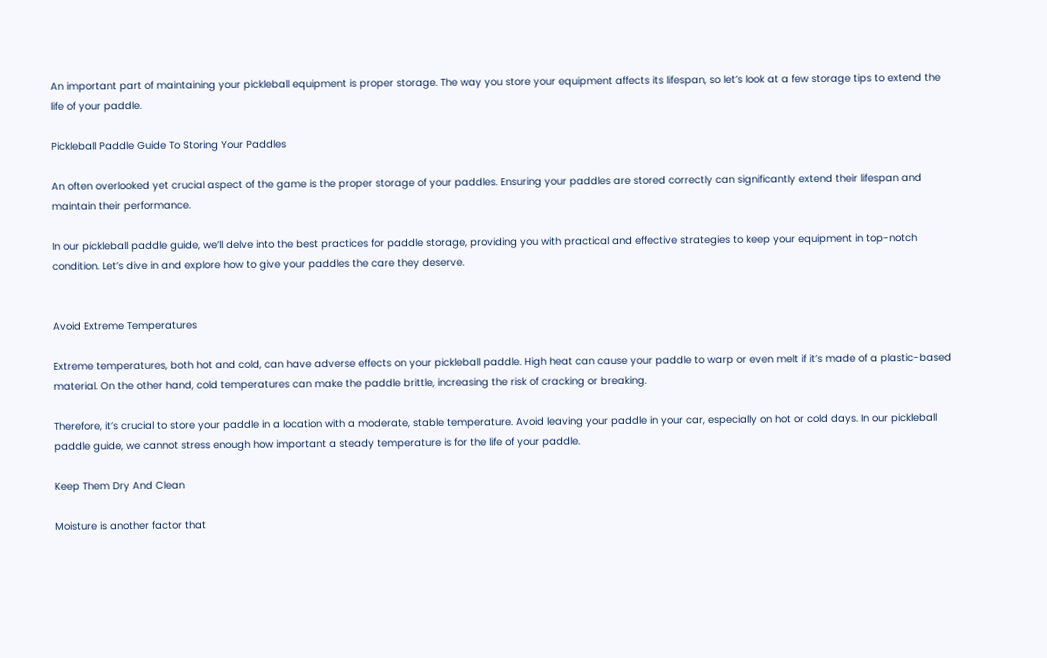An important part of maintaining your pickleball equipment is proper storage. The way you store your equipment affects its lifespan, so let’s look at a few storage tips to extend the life of your paddle.

Pickleball Paddle Guide To Storing Your Paddles

An often overlooked yet crucial aspect of the game is the proper storage of your paddles. Ensuring your paddles are stored correctly can significantly extend their lifespan and maintain their performance.

In our pickleball paddle guide, we’ll delve into the best practices for paddle storage, providing you with practical and effective strategies to keep your equipment in top-notch condition. Let’s dive in and explore how to give your paddles the care they deserve.


Avoid Extreme Temperatures

Extreme temperatures, both hot and cold, can have adverse effects on your pickleball paddle. High heat can cause your paddle to warp or even melt if it’s made of a plastic-based material. On the other hand, cold temperatures can make the paddle brittle, increasing the risk of cracking or breaking.

Therefore, it’s crucial to store your paddle in a location with a moderate, stable temperature. Avoid leaving your paddle in your car, especially on hot or cold days. In our pickleball paddle guide, we cannot stress enough how important a steady temperature is for the life of your paddle.

Keep Them Dry And Clean

Moisture is another factor that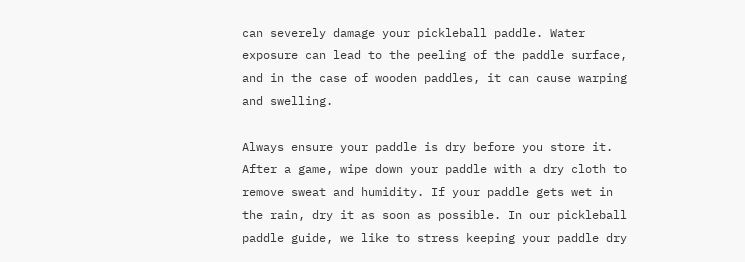can severely damage your pickleball paddle. Water exposure can lead to the peeling of the paddle surface, and in the case of wooden paddles, it can cause warping and swelling.

Always ensure your paddle is dry before you store it. After a game, wipe down your paddle with a dry cloth to remove sweat and humidity. If your paddle gets wet in the rain, dry it as soon as possible. In our pickleball paddle guide, we like to stress keeping your paddle dry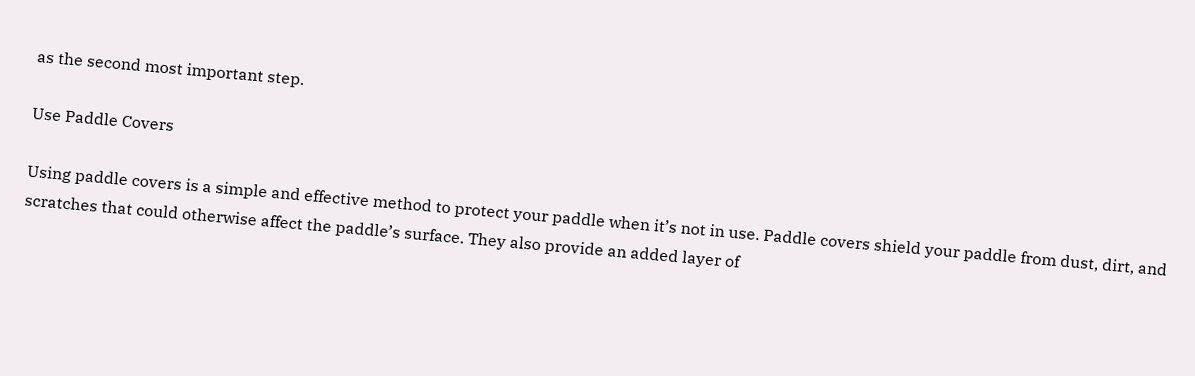as the second most important step.

Use Paddle Covers

Using paddle covers is a simple and effective method to protect your paddle when it’s not in use. Paddle covers shield your paddle from dust, dirt, and scratches that could otherwise affect the paddle’s surface. They also provide an added layer of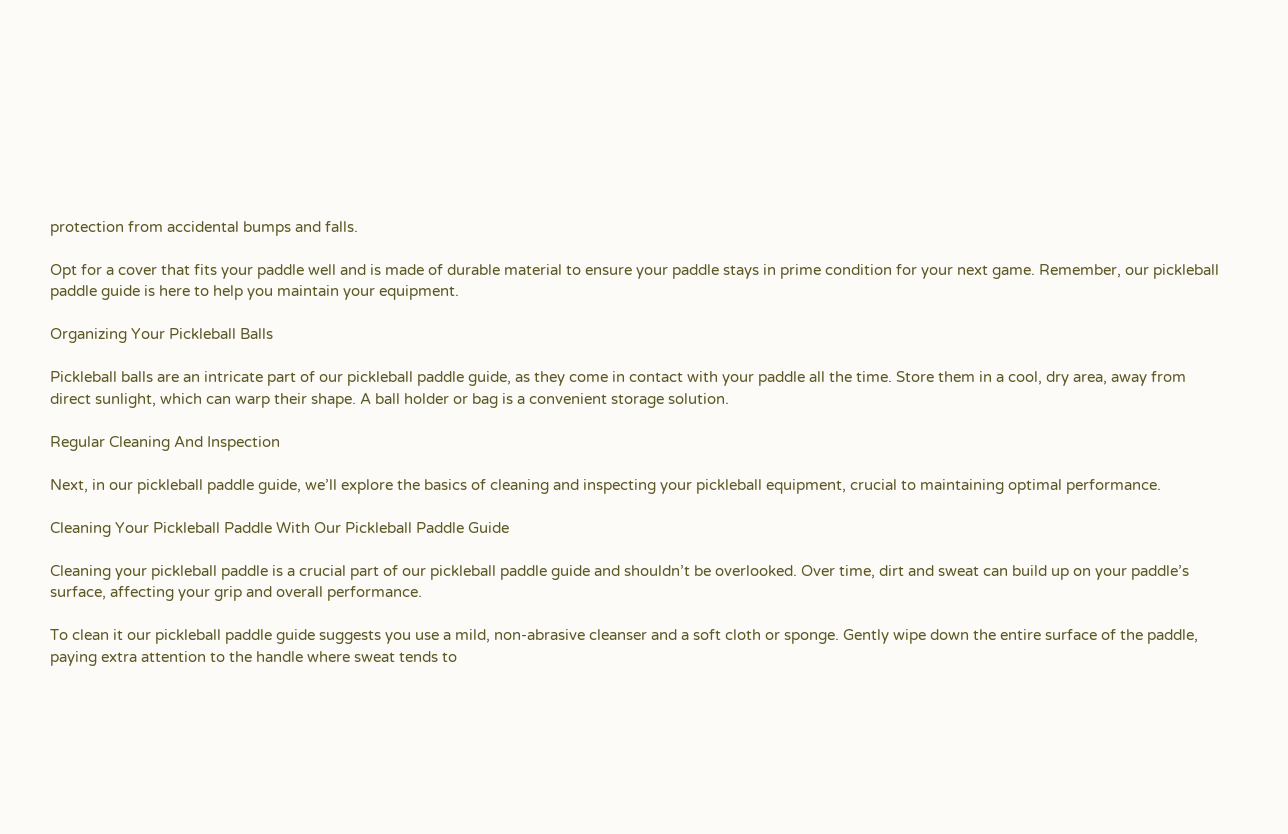protection from accidental bumps and falls.

Opt for a cover that fits your paddle well and is made of durable material to ensure your paddle stays in prime condition for your next game. Remember, our pickleball paddle guide is here to help you maintain your equipment.

Organizing Your Pickleball Balls

Pickleball balls are an intricate part of our pickleball paddle guide, as they come in contact with your paddle all the time. Store them in a cool, dry area, away from direct sunlight, which can warp their shape. A ball holder or bag is a convenient storage solution.

Regular Cleaning And Inspection

Next, in our pickleball paddle guide, we’ll explore the basics of cleaning and inspecting your pickleball equipment, crucial to maintaining optimal performance.

Cleaning Your Pickleball Paddle With Our Pickleball Paddle Guide

Cleaning your pickleball paddle is a crucial part of our pickleball paddle guide and shouldn’t be overlooked. Over time, dirt and sweat can build up on your paddle’s surface, affecting your grip and overall performance.

To clean it our pickleball paddle guide suggests you use a mild, non-abrasive cleanser and a soft cloth or sponge. Gently wipe down the entire surface of the paddle, paying extra attention to the handle where sweat tends to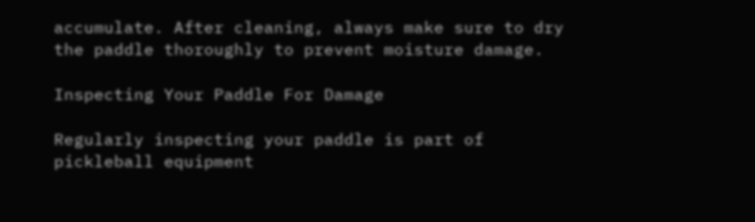accumulate. After cleaning, always make sure to dry the paddle thoroughly to prevent moisture damage.

Inspecting Your Paddle For Damage

Regularly inspecting your paddle is part of pickleball equipment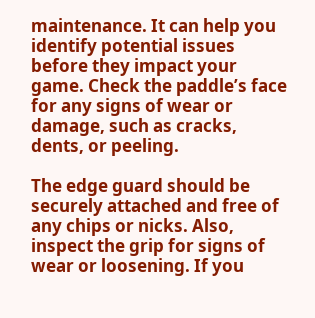maintenance. It can help you identify potential issues before they impact your game. Check the paddle’s face for any signs of wear or damage, such as cracks, dents, or peeling.

The edge guard should be securely attached and free of any chips or nicks. Also, inspect the grip for signs of wear or loosening. If you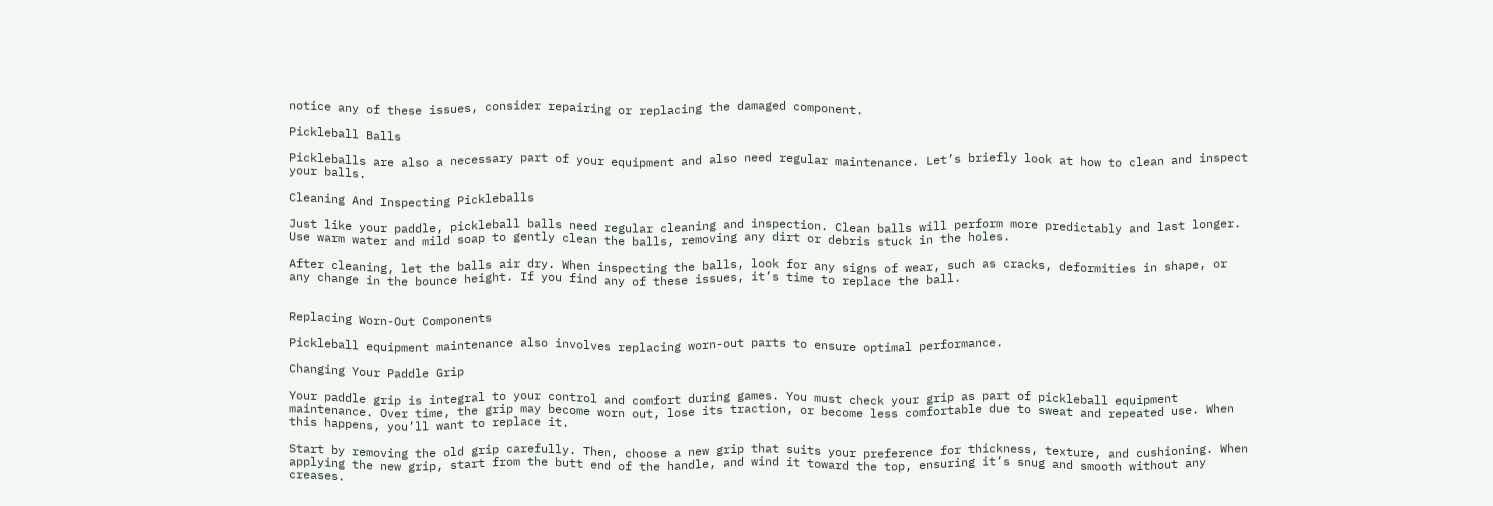notice any of these issues, consider repairing or replacing the damaged component.

Pickleball Balls

Pickleballs are also a necessary part of your equipment and also need regular maintenance. Let’s briefly look at how to clean and inspect your balls.

Cleaning And Inspecting Pickleballs

Just like your paddle, pickleball balls need regular cleaning and inspection. Clean balls will perform more predictably and last longer. Use warm water and mild soap to gently clean the balls, removing any dirt or debris stuck in the holes.

After cleaning, let the balls air dry. When inspecting the balls, look for any signs of wear, such as cracks, deformities in shape, or any change in the bounce height. If you find any of these issues, it’s time to replace the ball.


Replacing Worn-Out Components

Pickleball equipment maintenance also involves replacing worn-out parts to ensure optimal performance.

Changing Your Paddle Grip

Your paddle grip is integral to your control and comfort during games. You must check your grip as part of pickleball equipment maintenance. Over time, the grip may become worn out, lose its traction, or become less comfortable due to sweat and repeated use. When this happens, you’ll want to replace it.

Start by removing the old grip carefully. Then, choose a new grip that suits your preference for thickness, texture, and cushioning. When applying the new grip, start from the butt end of the handle, and wind it toward the top, ensuring it’s snug and smooth without any creases.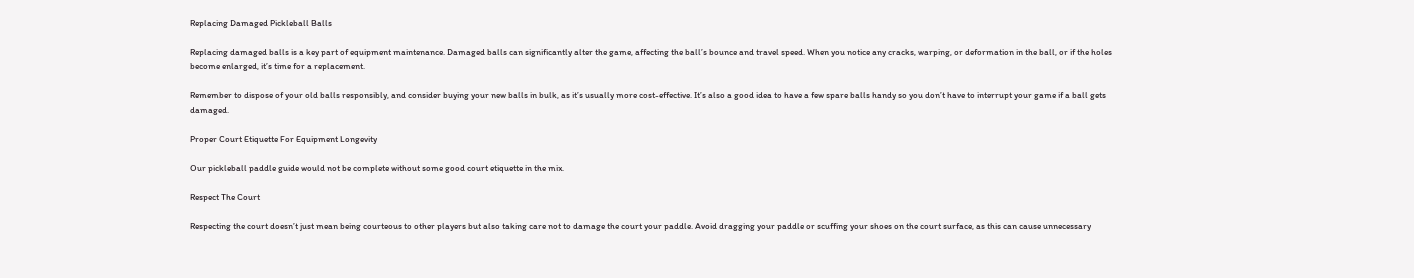Replacing Damaged Pickleball Balls

Replacing damaged balls is a key part of equipment maintenance. Damaged balls can significantly alter the game, affecting the ball’s bounce and travel speed. When you notice any cracks, warping, or deformation in the ball, or if the holes become enlarged, it’s time for a replacement.

Remember to dispose of your old balls responsibly, and consider buying your new balls in bulk, as it’s usually more cost-effective. It’s also a good idea to have a few spare balls handy so you don’t have to interrupt your game if a ball gets damaged.

Proper Court Etiquette For Equipment Longevity

Our pickleball paddle guide would not be complete without some good court etiquette in the mix.

Respect The Court

Respecting the court doesn’t just mean being courteous to other players but also taking care not to damage the court your paddle. Avoid dragging your paddle or scuffing your shoes on the court surface, as this can cause unnecessary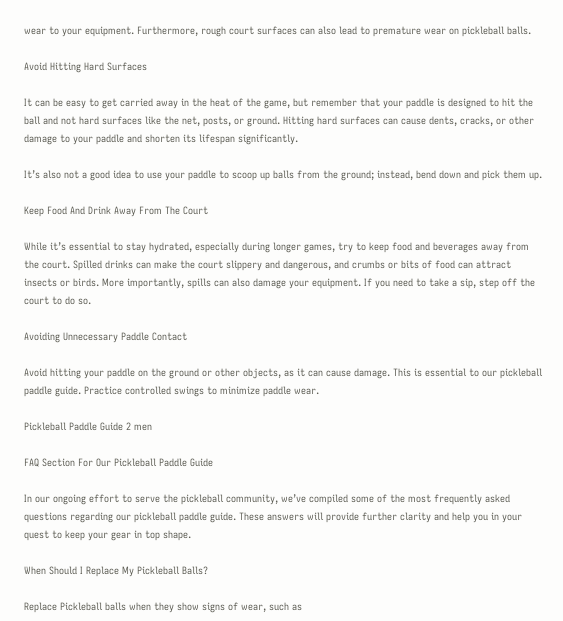wear to your equipment. Furthermore, rough court surfaces can also lead to premature wear on pickleball balls.

Avoid Hitting Hard Surfaces

It can be easy to get carried away in the heat of the game, but remember that your paddle is designed to hit the ball and not hard surfaces like the net, posts, or ground. Hitting hard surfaces can cause dents, cracks, or other damage to your paddle and shorten its lifespan significantly.

It’s also not a good idea to use your paddle to scoop up balls from the ground; instead, bend down and pick them up.

Keep Food And Drink Away From The Court

While it’s essential to stay hydrated, especially during longer games, try to keep food and beverages away from the court. Spilled drinks can make the court slippery and dangerous, and crumbs or bits of food can attract insects or birds. More importantly, spills can also damage your equipment. If you need to take a sip, step off the court to do so.

Avoiding Unnecessary Paddle Contact

Avoid hitting your paddle on the ground or other objects, as it can cause damage. This is essential to our pickleball paddle guide. Practice controlled swings to minimize paddle wear.

Pickleball Paddle Guide 2 men

FAQ Section For Our Pickleball Paddle Guide

In our ongoing effort to serve the pickleball community, we’ve compiled some of the most frequently asked questions regarding our pickleball paddle guide. These answers will provide further clarity and help you in your quest to keep your gear in top shape.

When Should I Replace My Pickleball Balls?

Replace Pickleball balls when they show signs of wear, such as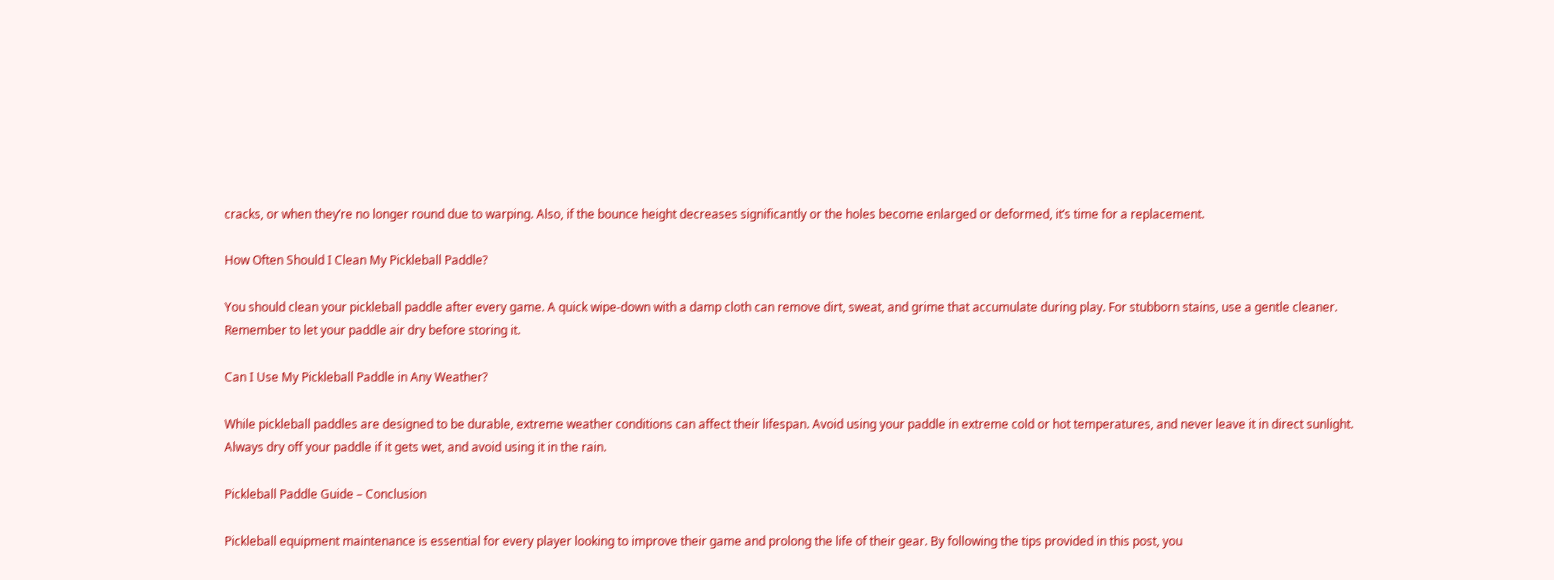cracks, or when they’re no longer round due to warping. Also, if the bounce height decreases significantly or the holes become enlarged or deformed, it’s time for a replacement.

How Often Should I Clean My Pickleball Paddle?

You should clean your pickleball paddle after every game. A quick wipe-down with a damp cloth can remove dirt, sweat, and grime that accumulate during play. For stubborn stains, use a gentle cleaner. Remember to let your paddle air dry before storing it.

Can I Use My Pickleball Paddle in Any Weather?

While pickleball paddles are designed to be durable, extreme weather conditions can affect their lifespan. Avoid using your paddle in extreme cold or hot temperatures, and never leave it in direct sunlight. Always dry off your paddle if it gets wet, and avoid using it in the rain.

Pickleball Paddle Guide – Conclusion

Pickleball equipment maintenance is essential for every player looking to improve their game and prolong the life of their gear. By following the tips provided in this post, you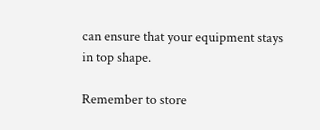can ensure that your equipment stays in top shape.

Remember to store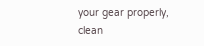your gear properly, clean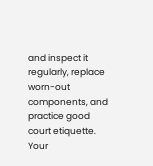and inspect it regularly, replace worn-out components, and practice good court etiquette. Your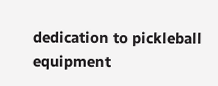dedication to pickleball equipment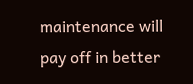maintenance will pay off in better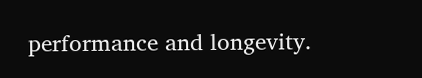performance and longevity.